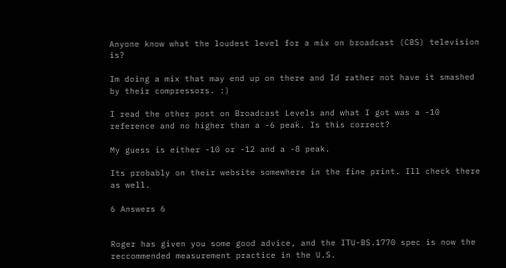Anyone know what the loudest level for a mix on broadcast (CBS) television is?

Im doing a mix that may end up on there and Id rather not have it smashed by their compressors. :)

I read the other post on Broadcast Levels and what I got was a -10 reference and no higher than a -6 peak. Is this correct?

My guess is either -10 or -12 and a -8 peak.

Its probably on their website somewhere in the fine print. Ill check there as well.

6 Answers 6


Roger has given you some good advice, and the ITU-BS.1770 spec is now the reccommended measurement practice in the U.S.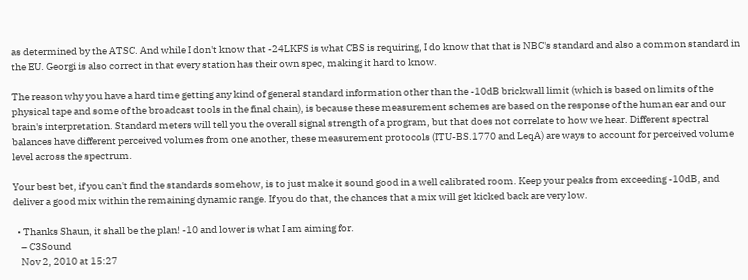as determined by the ATSC. And while I don't know that -24LKFS is what CBS is requiring, I do know that that is NBC's standard and also a common standard in the EU. Georgi is also correct in that every station has their own spec, making it hard to know.

The reason why you have a hard time getting any kind of general standard information other than the -10dB brickwall limit (which is based on limits of the physical tape and some of the broadcast tools in the final chain), is because these measurement schemes are based on the response of the human ear and our brain's interpretation. Standard meters will tell you the overall signal strength of a program, but that does not correlate to how we hear. Different spectral balances have different perceived volumes from one another, these measurement protocols (ITU-BS.1770 and LeqA) are ways to account for perceived volume level across the spectrum.

Your best bet, if you can't find the standards somehow, is to just make it sound good in a well calibrated room. Keep your peaks from exceeding -10dB, and deliver a good mix within the remaining dynamic range. If you do that, the chances that a mix will get kicked back are very low.

  • Thanks Shaun, it shall be the plan! -10 and lower is what I am aiming for.
    – C3Sound
    Nov 2, 2010 at 15:27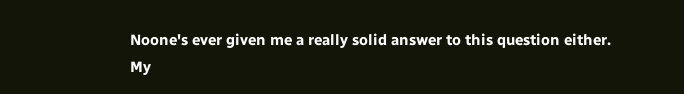Noone's ever given me a really solid answer to this question either. My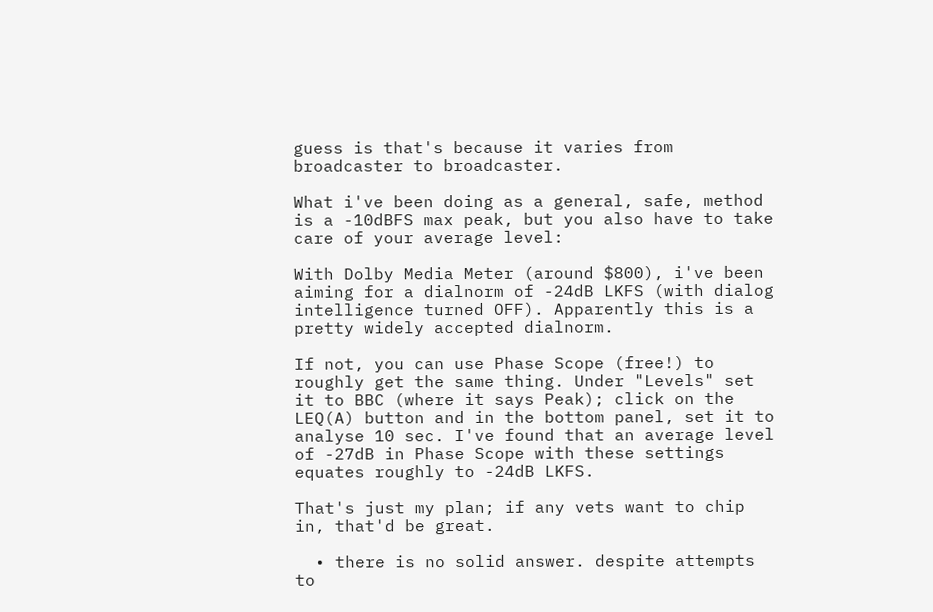guess is that's because it varies from broadcaster to broadcaster.

What i've been doing as a general, safe, method is a -10dBFS max peak, but you also have to take care of your average level:

With Dolby Media Meter (around $800), i've been aiming for a dialnorm of -24dB LKFS (with dialog intelligence turned OFF). Apparently this is a pretty widely accepted dialnorm.

If not, you can use Phase Scope (free!) to roughly get the same thing. Under "Levels" set it to BBC (where it says Peak); click on the LEQ(A) button and in the bottom panel, set it to analyse 10 sec. I've found that an average level of -27dB in Phase Scope with these settings equates roughly to -24dB LKFS.

That's just my plan; if any vets want to chip in, that'd be great.

  • there is no solid answer. despite attempts to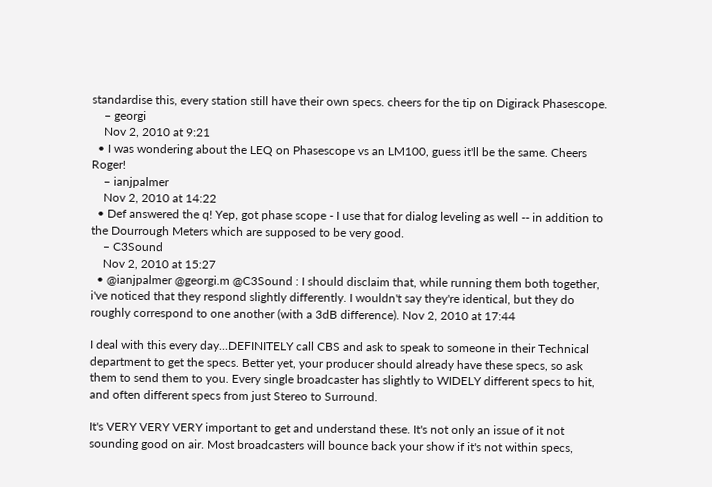standardise this, every station still have their own specs. cheers for the tip on Digirack Phasescope.
    – georgi
    Nov 2, 2010 at 9:21
  • I was wondering about the LEQ on Phasescope vs an LM100, guess it'll be the same. Cheers Roger!
    – ianjpalmer
    Nov 2, 2010 at 14:22
  • Def answered the q! Yep, got phase scope - I use that for dialog leveling as well -- in addition to the Dourrough Meters which are supposed to be very good.
    – C3Sound
    Nov 2, 2010 at 15:27
  • @ianjpalmer @georgi.m @C3Sound : I should disclaim that, while running them both together, i've noticed that they respond slightly differently. I wouldn't say they're identical, but they do roughly correspond to one another (with a 3dB difference). Nov 2, 2010 at 17:44

I deal with this every day...DEFINITELY call CBS and ask to speak to someone in their Technical department to get the specs. Better yet, your producer should already have these specs, so ask them to send them to you. Every single broadcaster has slightly to WIDELY different specs to hit, and often different specs from just Stereo to Surround.

It's VERY VERY VERY important to get and understand these. It's not only an issue of it not sounding good on air. Most broadcasters will bounce back your show if it's not within specs,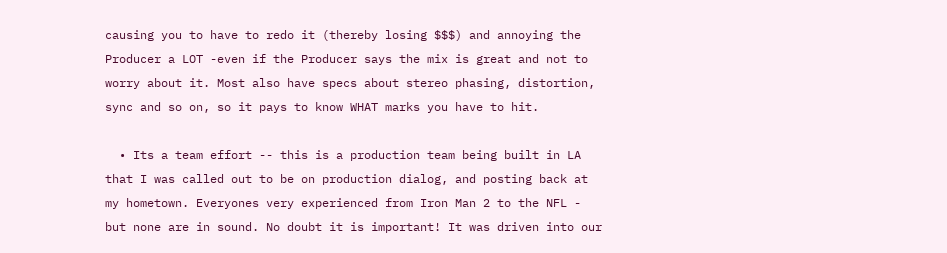causing you to have to redo it (thereby losing $$$) and annoying the Producer a LOT -even if the Producer says the mix is great and not to worry about it. Most also have specs about stereo phasing, distortion, sync and so on, so it pays to know WHAT marks you have to hit.

  • Its a team effort -- this is a production team being built in LA that I was called out to be on production dialog, and posting back at my hometown. Everyones very experienced from Iron Man 2 to the NFL - but none are in sound. No doubt it is important! It was driven into our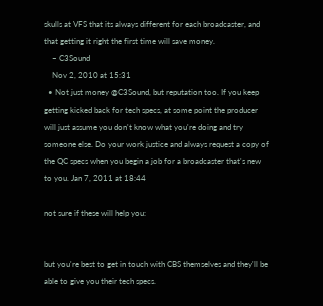skulls at VFS that its always different for each broadcaster, and that getting it right the first time will save money.
    – C3Sound
    Nov 2, 2010 at 15:31
  • Not just money @C3Sound, but reputation too. If you keep getting kicked back for tech specs, at some point the producer will just assume you don't know what you're doing and try someone else. Do your work justice and always request a copy of the QC specs when you begin a job for a broadcaster that's new to you. Jan 7, 2011 at 18:44

not sure if these will help you:


but you're best to get in touch with CBS themselves and they'll be able to give you their tech specs.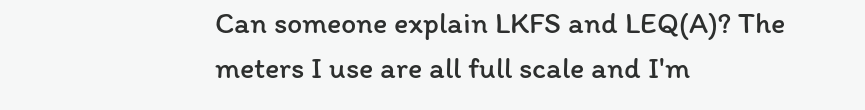Can someone explain LKFS and LEQ(A)? The meters I use are all full scale and I'm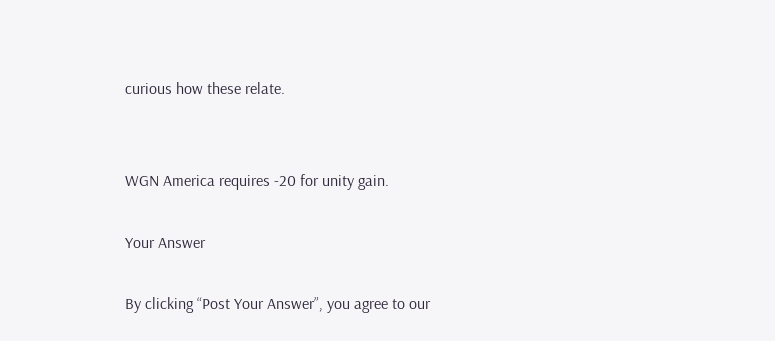curious how these relate.


WGN America requires -20 for unity gain.

Your Answer

By clicking “Post Your Answer”, you agree to our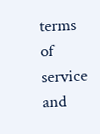terms of service and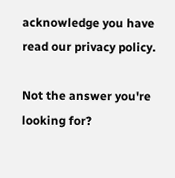acknowledge you have read our privacy policy.

Not the answer you're looking for?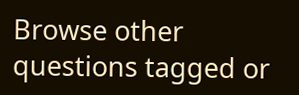Browse other questions tagged or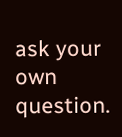ask your own question.